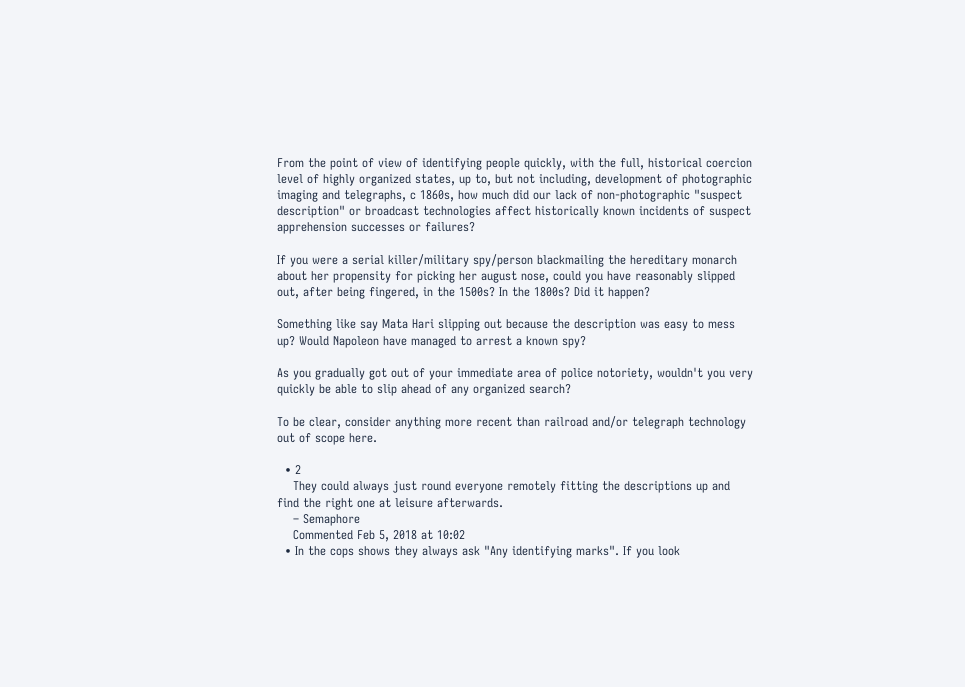From the point of view of identifying people quickly, with the full, historical coercion level of highly organized states, up to, but not including, development of photographic imaging and telegraphs, c 1860s, how much did our lack of non-photographic "suspect description" or broadcast technologies affect historically known incidents of suspect apprehension successes or failures?

If you were a serial killer/military spy/person blackmailing the hereditary monarch about her propensity for picking her august nose, could you have reasonably slipped out, after being fingered, in the 1500s? In the 1800s? Did it happen?

Something like say Mata Hari slipping out because the description was easy to mess up? Would Napoleon have managed to arrest a known spy?

As you gradually got out of your immediate area of police notoriety, wouldn't you very quickly be able to slip ahead of any organized search?

To be clear, consider anything more recent than railroad and/or telegraph technology out of scope here.

  • 2
    They could always just round everyone remotely fitting the descriptions up and find the right one at leisure afterwards.
    – Semaphore
    Commented Feb 5, 2018 at 10:02
  • In the cops shows they always ask "Any identifying marks". If you look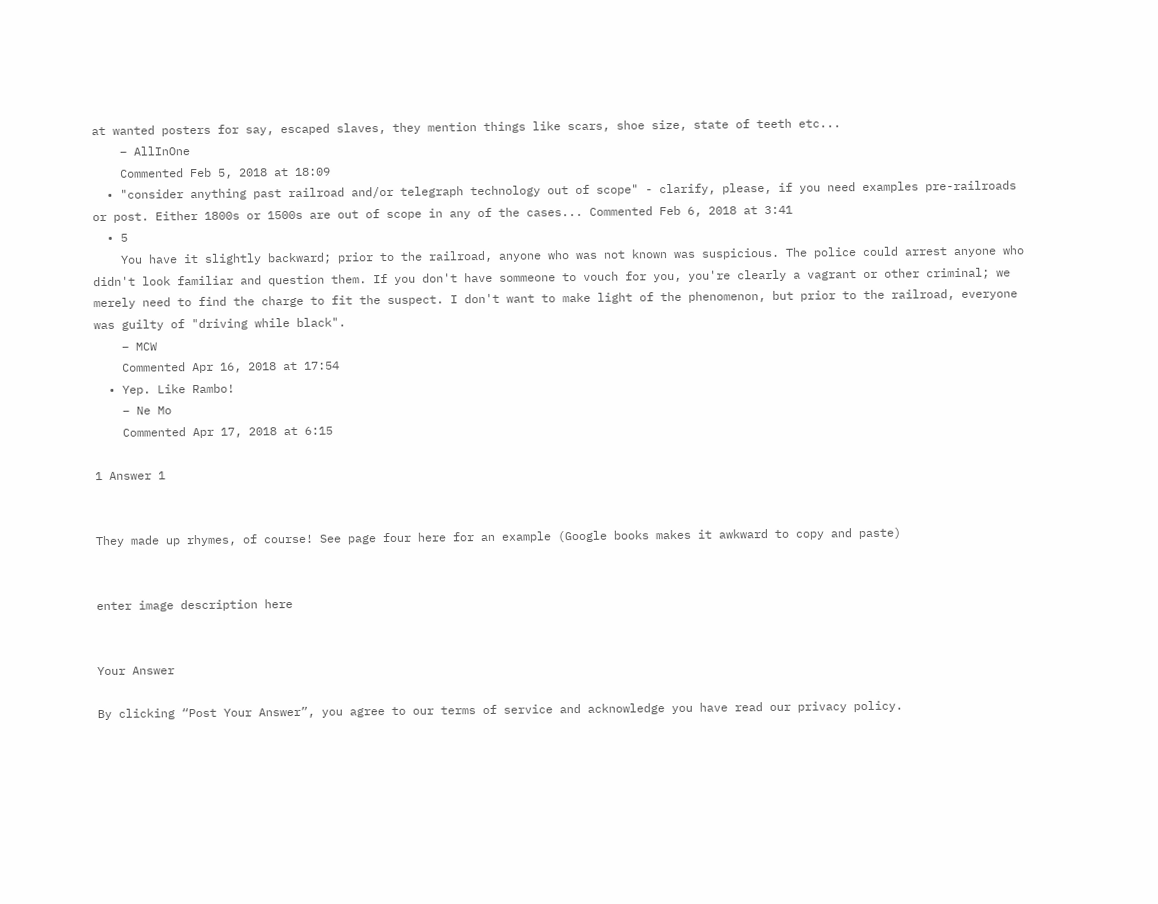at wanted posters for say, escaped slaves, they mention things like scars, shoe size, state of teeth etc...
    – AllInOne
    Commented Feb 5, 2018 at 18:09
  • "consider anything past railroad and/or telegraph technology out of scope" - clarify, please, if you need examples pre-railroads or post. Either 1800s or 1500s are out of scope in any of the cases... Commented Feb 6, 2018 at 3:41
  • 5
    You have it slightly backward; prior to the railroad, anyone who was not known was suspicious. The police could arrest anyone who didn't look familiar and question them. If you don't have sommeone to vouch for you, you're clearly a vagrant or other criminal; we merely need to find the charge to fit the suspect. I don't want to make light of the phenomenon, but prior to the railroad, everyone was guilty of "driving while black".
    – MCW
    Commented Apr 16, 2018 at 17:54
  • Yep. Like Rambo!
    – Ne Mo
    Commented Apr 17, 2018 at 6:15

1 Answer 1


They made up rhymes, of course! See page four here for an example (Google books makes it awkward to copy and paste)


enter image description here


Your Answer

By clicking “Post Your Answer”, you agree to our terms of service and acknowledge you have read our privacy policy.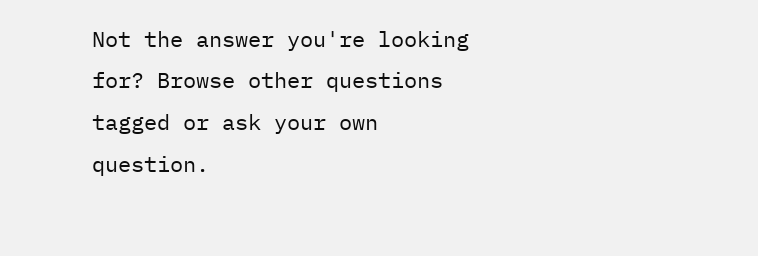Not the answer you're looking for? Browse other questions tagged or ask your own question.